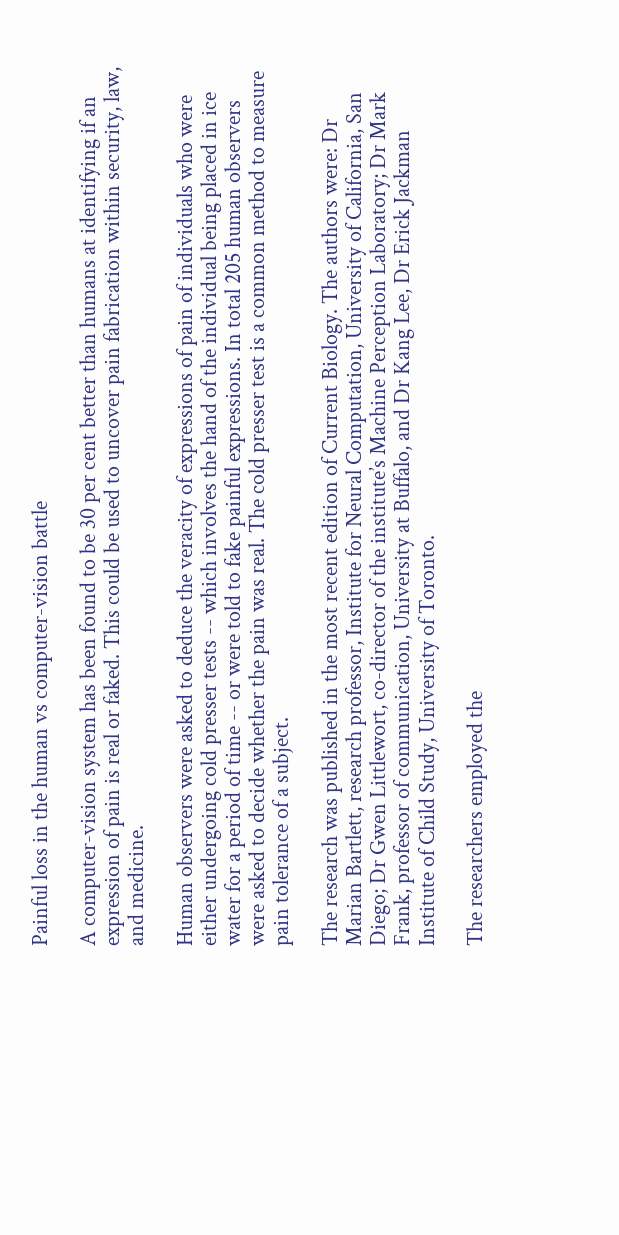Painful loss in the human vs computer-vision battle

A computer-vision system has been found to be 30 per cent better than humans at identifying if an expression of pain is real or faked. This could be used to uncover pain fabrication within security, law, and medicine.

Human observers were asked to deduce the veracity of expressions of pain of individuals who were either undergoing cold presser tests -- which involves the hand of the individual being placed in ice water for a period of time -- or were told to fake painful expressions. In total 205 human observers were asked to decide whether the pain was real. The cold presser test is a common method to measure pain tolerance of a subject.

The research was published in the most recent edition of Current Biology. The authors were: Dr Marian Bartlett, research professor, Institute for Neural Computation, University of California, San Diego; Dr Gwen Littlewort, co-director of the institute’s Machine Perception Laboratory; Dr Mark Frank, professor of communication, University at Buffalo, and Dr Kang Lee, Dr Erick Jackman Institute of Child Study, University of Toronto.

The researchers employed the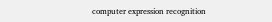computer expression recognition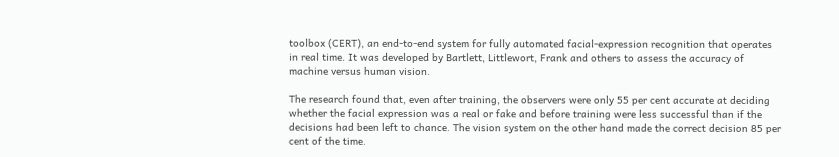toolbox (CERT), an end-to-end system for fully automated facial-expression recognition that operates in real time. It was developed by Bartlett, Littlewort, Frank and others to assess the accuracy of machine versus human vision.

The research found that, even after training, the observers were only 55 per cent accurate at deciding whether the facial expression was a real or fake and before training were less successful than if the decisions had been left to chance. The vision system on the other hand made the correct decision 85 per cent of the time.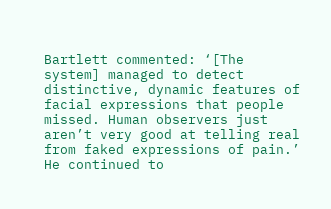Bartlett commented: ‘[The system] managed to detect distinctive, dynamic features of facial expressions that people missed. Human observers just aren’t very good at telling real from faked expressions of pain.’ He continued to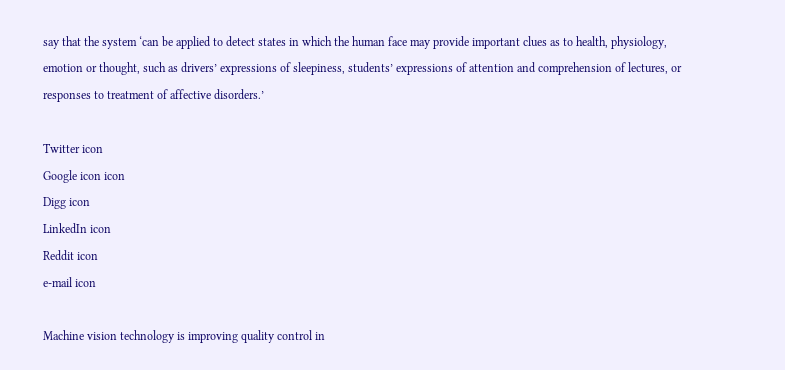say that the system ‘can be applied to detect states in which the human face may provide important clues as to health, physiology, emotion or thought, such as drivers’ expressions of sleepiness, students’ expressions of attention and comprehension of lectures, or responses to treatment of affective disorders.’

Twitter icon
Google icon icon
Digg icon
LinkedIn icon
Reddit icon
e-mail icon

Machine vision technology is improving quality control in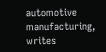automotive manufacturing, writes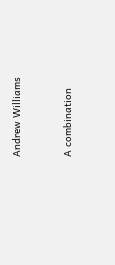Andrew Williams


A combination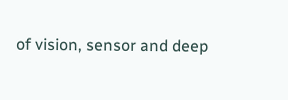of vision, sensor and deep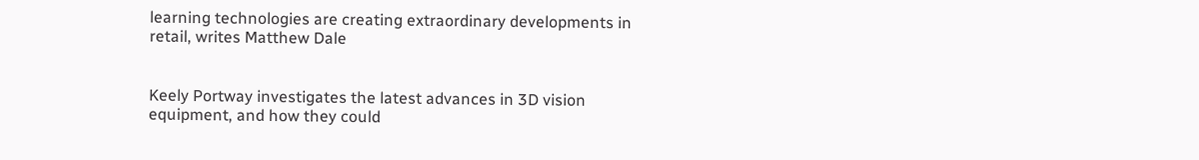learning technologies are creating extraordinary developments in retail, writes Matthew Dale


Keely Portway investigates the latest advances in 3D vision equipment, and how they could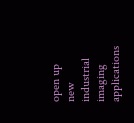open up new industrial imaging applications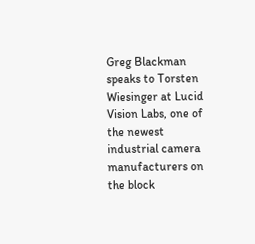Greg Blackman speaks to Torsten Wiesinger at Lucid Vision Labs, one of the newest industrial camera manufacturers on the block